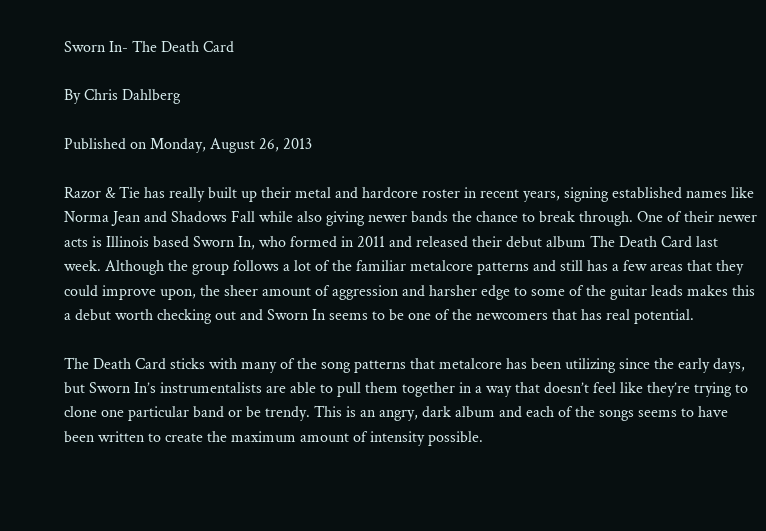Sworn In- The Death Card

By Chris Dahlberg

Published on Monday, August 26, 2013

Razor & Tie has really built up their metal and hardcore roster in recent years, signing established names like Norma Jean and Shadows Fall while also giving newer bands the chance to break through. One of their newer acts is Illinois based Sworn In, who formed in 2011 and released their debut album The Death Card last week. Although the group follows a lot of the familiar metalcore patterns and still has a few areas that they could improve upon, the sheer amount of aggression and harsher edge to some of the guitar leads makes this a debut worth checking out and Sworn In seems to be one of the newcomers that has real potential.

The Death Card sticks with many of the song patterns that metalcore has been utilizing since the early days, but Sworn In’s instrumentalists are able to pull them together in a way that doesn’t feel like they’re trying to clone one particular band or be trendy. This is an angry, dark album and each of the songs seems to have been written to create the maximum amount of intensity possible.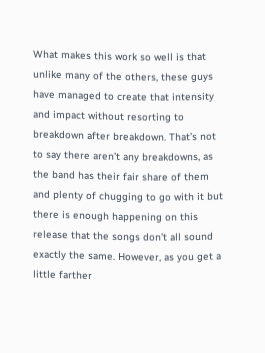What makes this work so well is that unlike many of the others, these guys have managed to create that intensity and impact without resorting to breakdown after breakdown. That’s not to say there aren’t any breakdowns, as the band has their fair share of them and plenty of chugging to go with it but there is enough happening on this release that the songs don’t all sound exactly the same. However, as you get a little farther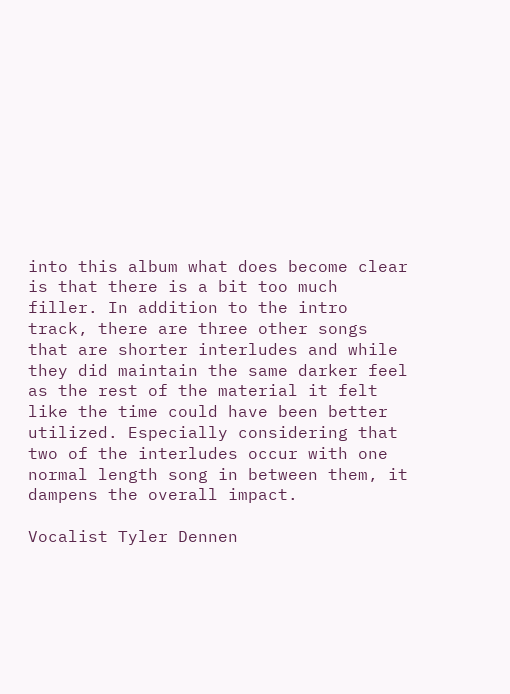into this album what does become clear is that there is a bit too much filler. In addition to the intro track, there are three other songs that are shorter interludes and while they did maintain the same darker feel as the rest of the material it felt like the time could have been better utilized. Especially considering that two of the interludes occur with one normal length song in between them, it dampens the overall impact.

Vocalist Tyler Dennen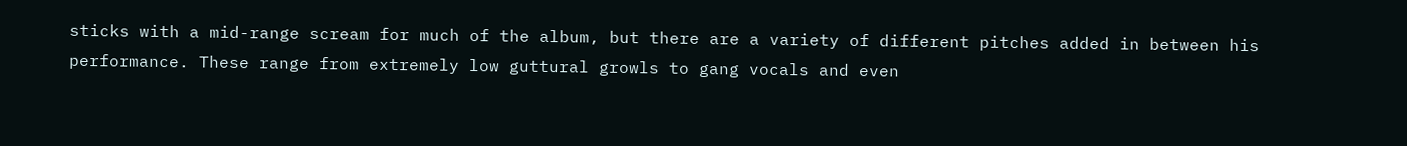sticks with a mid-range scream for much of the album, but there are a variety of different pitches added in between his performance. These range from extremely low guttural growls to gang vocals and even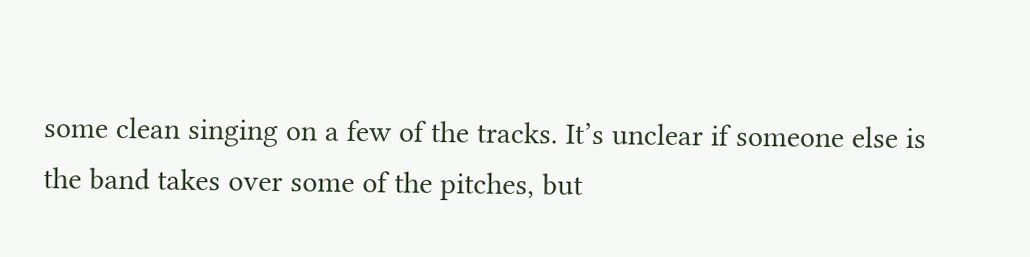some clean singing on a few of the tracks. It’s unclear if someone else is the band takes over some of the pitches, but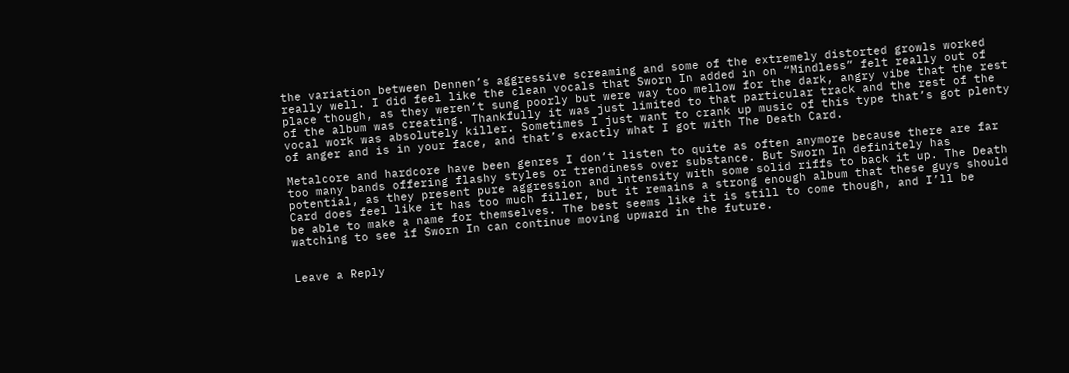the variation between Dennen’s aggressive screaming and some of the extremely distorted growls worked really well. I did feel like the clean vocals that Sworn In added in on “Mindless” felt really out of place though, as they weren’t sung poorly but were way too mellow for the dark, angry vibe that the rest of the album was creating. Thankfully it was just limited to that particular track and the rest of the vocal work was absolutely killer. Sometimes I just want to crank up music of this type that’s got plenty of anger and is in your face, and that’s exactly what I got with The Death Card.

Metalcore and hardcore have been genres I don’t listen to quite as often anymore because there are far too many bands offering flashy styles or trendiness over substance. But Sworn In definitely has potential, as they present pure aggression and intensity with some solid riffs to back it up. The Death Card does feel like it has too much filler, but it remains a strong enough album that these guys should be able to make a name for themselves. The best seems like it is still to come though, and I’ll be watching to see if Sworn In can continue moving upward in the future.


Leave a Reply